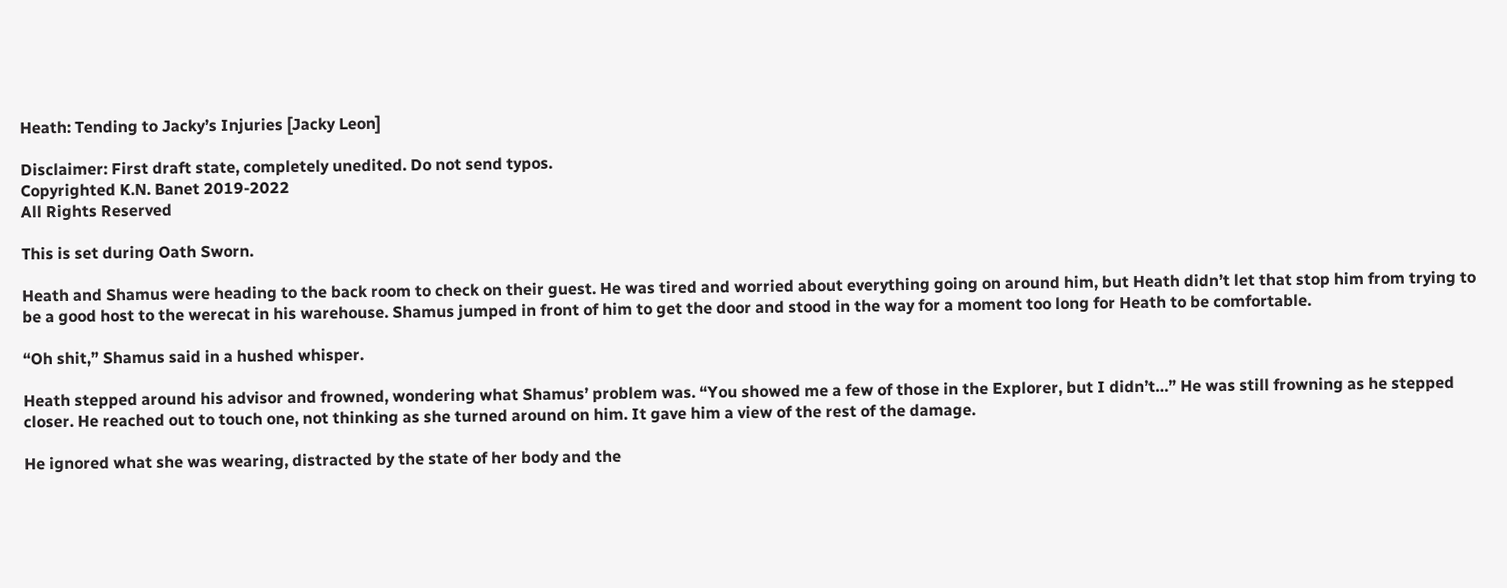Heath: Tending to Jacky’s Injuries [Jacky Leon]

Disclaimer: First draft state, completely unedited. Do not send typos.
Copyrighted K.N. Banet 2019-2022
All Rights Reserved

This is set during Oath Sworn.

Heath and Shamus were heading to the back room to check on their guest. He was tired and worried about everything going on around him, but Heath didn’t let that stop him from trying to be a good host to the werecat in his warehouse. Shamus jumped in front of him to get the door and stood in the way for a moment too long for Heath to be comfortable.

“Oh shit,” Shamus said in a hushed whisper.

Heath stepped around his advisor and frowned, wondering what Shamus’ problem was. “You showed me a few of those in the Explorer, but I didn’t…” He was still frowning as he stepped closer. He reached out to touch one, not thinking as she turned around on him. It gave him a view of the rest of the damage.

He ignored what she was wearing, distracted by the state of her body and the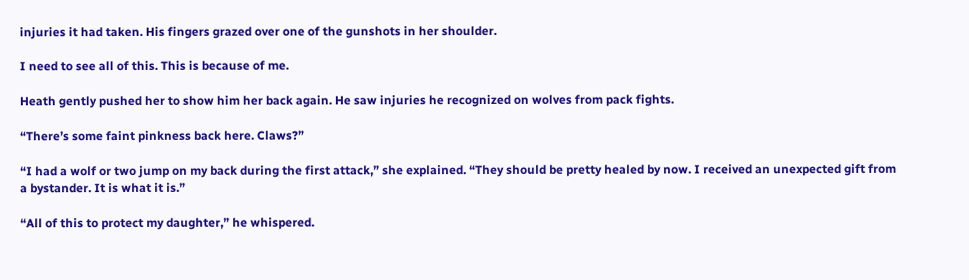injuries it had taken. His fingers grazed over one of the gunshots in her shoulder.

I need to see all of this. This is because of me.

Heath gently pushed her to show him her back again. He saw injuries he recognized on wolves from pack fights.

“There’s some faint pinkness back here. Claws?”

“I had a wolf or two jump on my back during the first attack,” she explained. “They should be pretty healed by now. I received an unexpected gift from a bystander. It is what it is.”

“All of this to protect my daughter,” he whispered.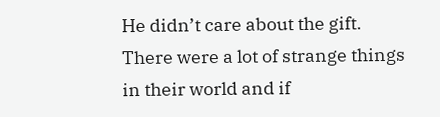He didn’t care about the gift. There were a lot of strange things in their world and if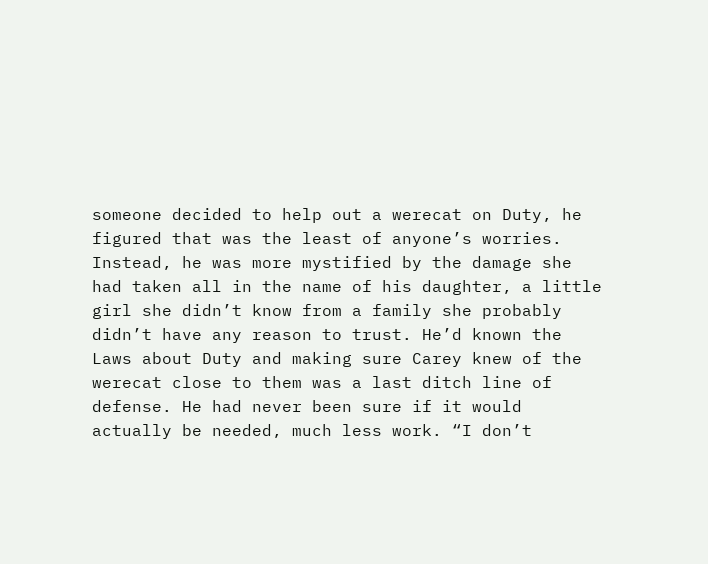someone decided to help out a werecat on Duty, he figured that was the least of anyone’s worries. Instead, he was more mystified by the damage she had taken all in the name of his daughter, a little girl she didn’t know from a family she probably didn’t have any reason to trust. He’d known the Laws about Duty and making sure Carey knew of the werecat close to them was a last ditch line of defense. He had never been sure if it would actually be needed, much less work. “I don’t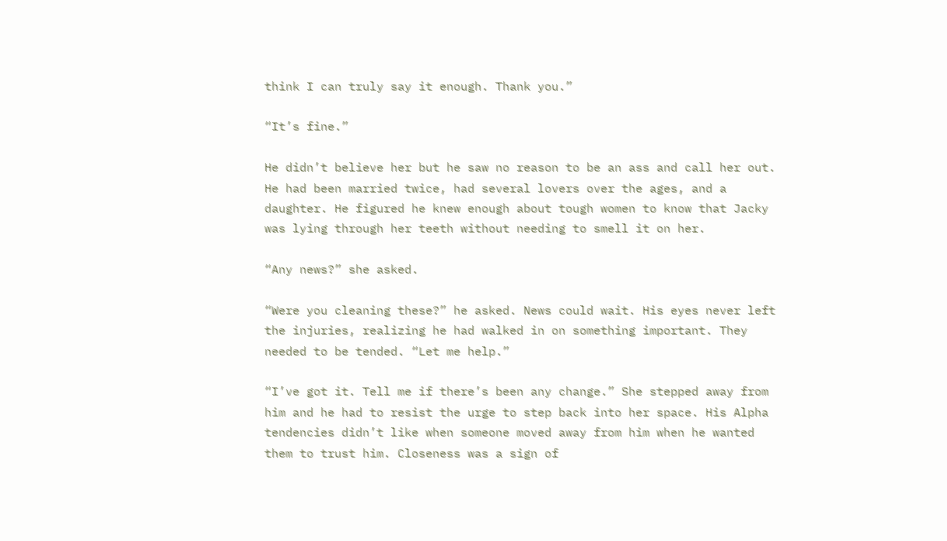think I can truly say it enough. Thank you.”

“It’s fine.”

He didn’t believe her but he saw no reason to be an ass and call her out. He had been married twice, had several lovers over the ages, and a daughter. He figured he knew enough about tough women to know that Jacky was lying through her teeth without needing to smell it on her.

“Any news?” she asked.

“Were you cleaning these?” he asked. News could wait. His eyes never left the injuries, realizing he had walked in on something important. They needed to be tended. “Let me help.”

“I’ve got it. Tell me if there’s been any change.” She stepped away from him and he had to resist the urge to step back into her space. His Alpha tendencies didn’t like when someone moved away from him when he wanted them to trust him. Closeness was a sign of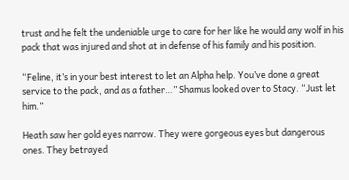trust and he felt the undeniable urge to care for her like he would any wolf in his pack that was injured and shot at in defense of his family and his position.

“Feline, it’s in your best interest to let an Alpha help. You’ve done a great service to the pack, and as a father…” Shamus looked over to Stacy. “Just let him.”

Heath saw her gold eyes narrow. They were gorgeous eyes but dangerous ones. They betrayed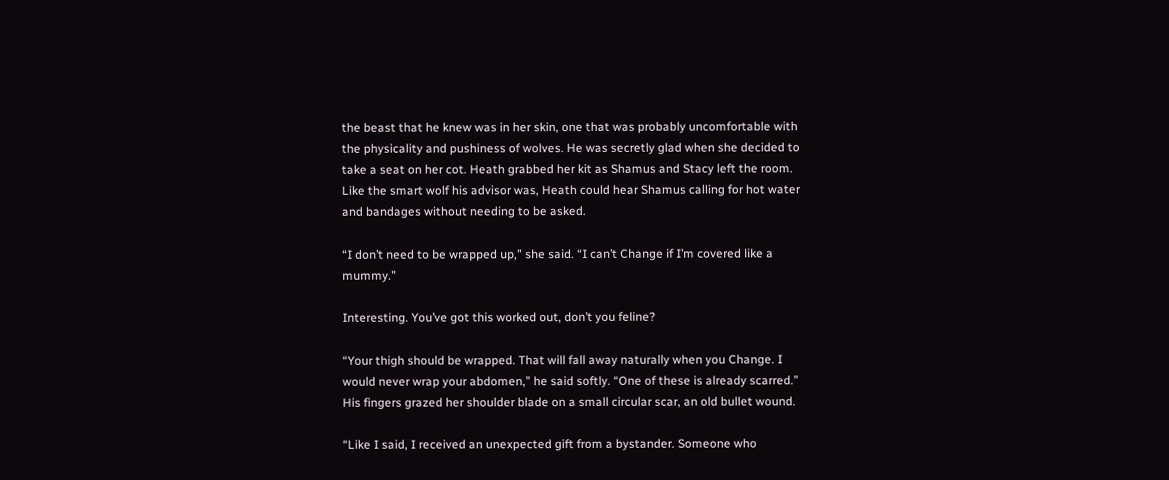the beast that he knew was in her skin, one that was probably uncomfortable with the physicality and pushiness of wolves. He was secretly glad when she decided to take a seat on her cot. Heath grabbed her kit as Shamus and Stacy left the room. Like the smart wolf his advisor was, Heath could hear Shamus calling for hot water and bandages without needing to be asked.

“I don’t need to be wrapped up,” she said. “I can’t Change if I’m covered like a mummy.”

Interesting. You’ve got this worked out, don’t you feline?

“Your thigh should be wrapped. That will fall away naturally when you Change. I would never wrap your abdomen,” he said softly. “One of these is already scarred.” His fingers grazed her shoulder blade on a small circular scar, an old bullet wound.

“Like I said, I received an unexpected gift from a bystander. Someone who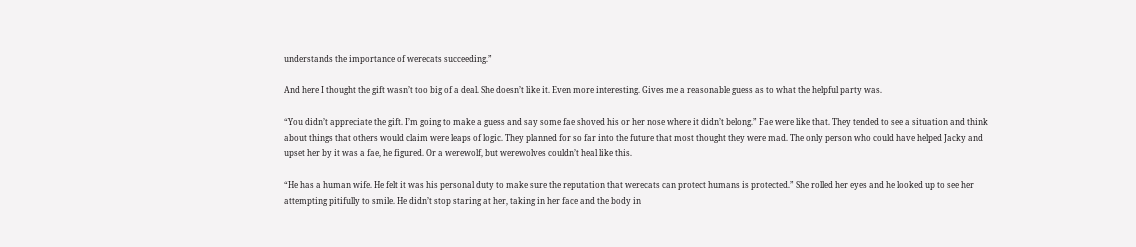understands the importance of werecats succeeding.”

And here I thought the gift wasn’t too big of a deal. She doesn’t like it. Even more interesting. Gives me a reasonable guess as to what the helpful party was.

“You didn’t appreciate the gift. I’m going to make a guess and say some fae shoved his or her nose where it didn’t belong.” Fae were like that. They tended to see a situation and think about things that others would claim were leaps of logic. They planned for so far into the future that most thought they were mad. The only person who could have helped Jacky and upset her by it was a fae, he figured. Or a werewolf, but werewolves couldn’t heal like this.

“He has a human wife. He felt it was his personal duty to make sure the reputation that werecats can protect humans is protected.” She rolled her eyes and he looked up to see her attempting pitifully to smile. He didn’t stop staring at her, taking in her face and the body in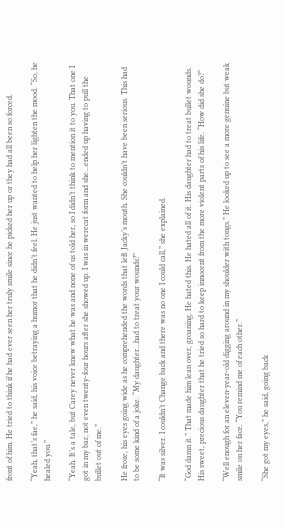front of him. He tried to think if he had ever seen her truly smile since he picked her up or they had all been so forced.

“Yeah, that’s fae,” he said, his voice betraying a humor that he didn’t feel. He just wanted to help her lighten the mood. “So, he healed you.”

“Yeah. It’s a tale, but Carey never knew what he was and none of us told her, so I didn’t think to mention it to you. That one I got in my bar, not even twenty-four hours after she showed up. I was in werecat form and she…ended up having to pull the bullet out of me.”

He froze, his eyes going wide as he comprehended the words that left Jacky’s mouth. She couldn’t have been serious. This had to be some kind of a joke. “My daughter…had to treat your wounds?”

“It was silver. I couldn’t Change back and there was no one I could call,” she explained.

“God damn it.” That made him lean over, groaning. He hated this. He hated all of it. His daughter had to treat bullet wounds. His sweet, precious daughter that he tried so hard to keep innocent from the more violent parts of his life. “How did she do?”

“Well enough for an eleven-year-old digging around in my shoulder with tongs.” He looked up to see a more genuine but weak smile on her face. “You remind me of each other.”

“She got my eyes,” he said, going back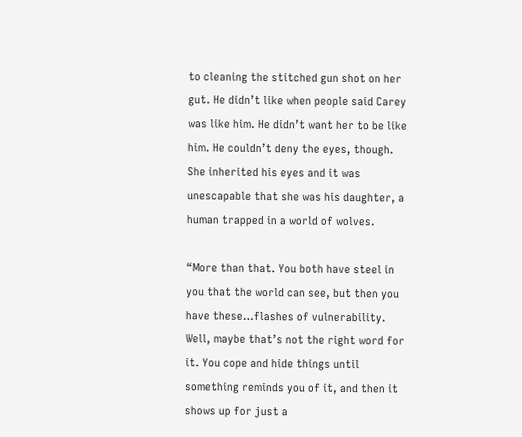to cleaning the stitched gun shot on her gut. He didn’t like when people said Carey was like him. He didn’t want her to be like him. He couldn’t deny the eyes, though. She inherited his eyes and it was unescapable that she was his daughter, a human trapped in a world of wolves.

“More than that. You both have steel in you that the world can see, but then you have these…flashes of vulnerability. Well, maybe that’s not the right word for it. You cope and hide things until something reminds you of it, and then it shows up for just a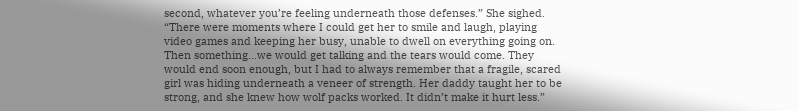second, whatever you’re feeling underneath those defenses.” She sighed. “There were moments where I could get her to smile and laugh, playing video games and keeping her busy, unable to dwell on everything going on. Then something…we would get talking and the tears would come. They would end soon enough, but I had to always remember that a fragile, scared girl was hiding underneath a veneer of strength. Her daddy taught her to be strong, and she knew how wolf packs worked. It didn’t make it hurt less.”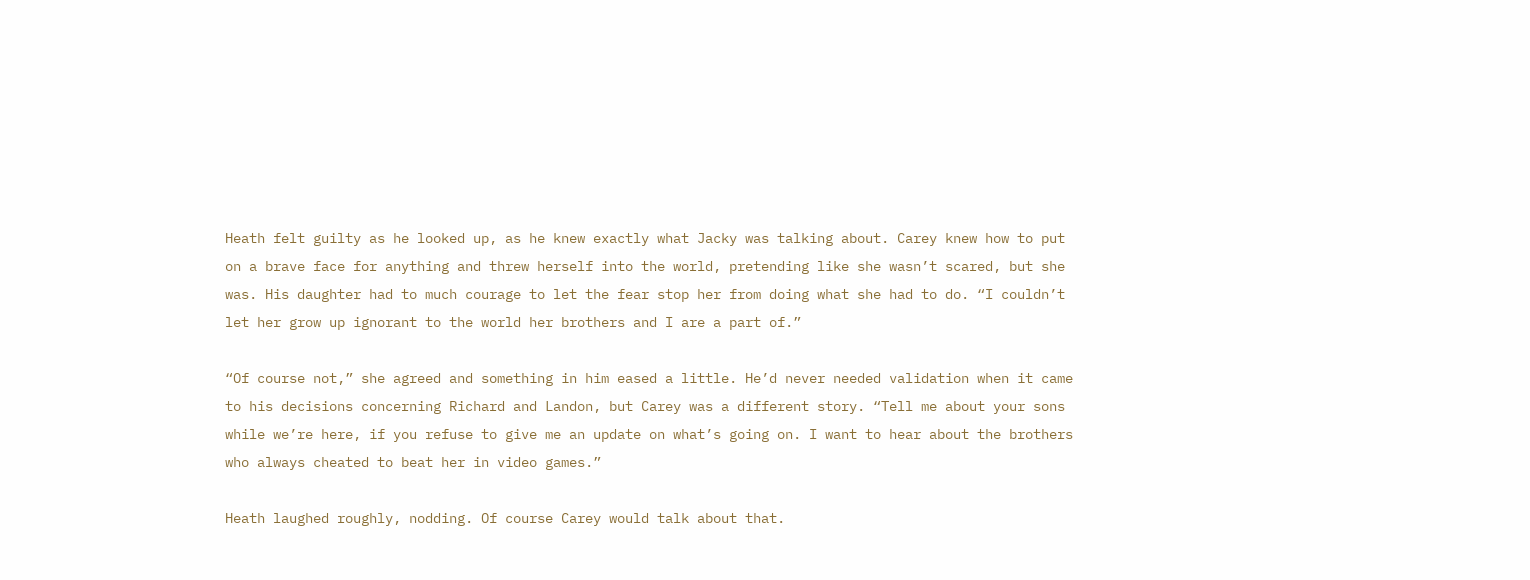Heath felt guilty as he looked up, as he knew exactly what Jacky was talking about. Carey knew how to put on a brave face for anything and threw herself into the world, pretending like she wasn’t scared, but she was. His daughter had to much courage to let the fear stop her from doing what she had to do. “I couldn’t let her grow up ignorant to the world her brothers and I are a part of.”

“Of course not,” she agreed and something in him eased a little. He’d never needed validation when it came to his decisions concerning Richard and Landon, but Carey was a different story. “Tell me about your sons while we’re here, if you refuse to give me an update on what’s going on. I want to hear about the brothers who always cheated to beat her in video games.”

Heath laughed roughly, nodding. Of course Carey would talk about that.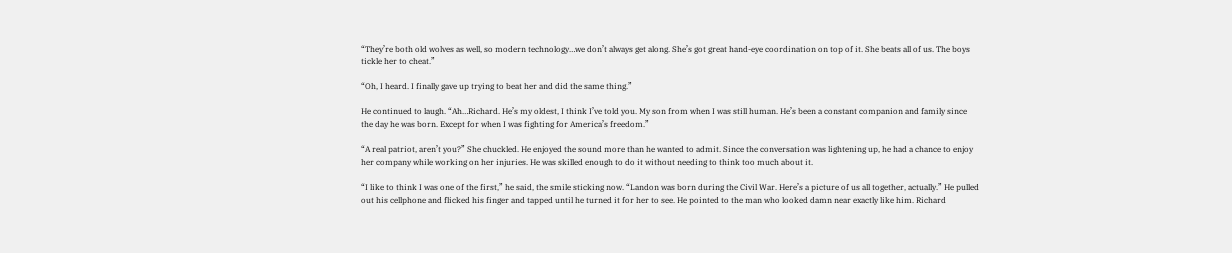“They’re both old wolves as well, so modern technology…we don’t always get along. She’s got great hand-eye coordination on top of it. She beats all of us. The boys tickle her to cheat.”

“Oh, I heard. I finally gave up trying to beat her and did the same thing.”

He continued to laugh. “Ah…Richard. He’s my oldest, I think I’ve told you. My son from when I was still human. He’s been a constant companion and family since the day he was born. Except for when I was fighting for America’s freedom.”

“A real patriot, aren’t you?” She chuckled. He enjoyed the sound more than he wanted to admit. Since the conversation was lightening up, he had a chance to enjoy her company while working on her injuries. He was skilled enough to do it without needing to think too much about it.

“I like to think I was one of the first,” he said, the smile sticking now. “Landon was born during the Civil War. Here’s a picture of us all together, actually.” He pulled out his cellphone and flicked his finger and tapped until he turned it for her to see. He pointed to the man who looked damn near exactly like him. Richard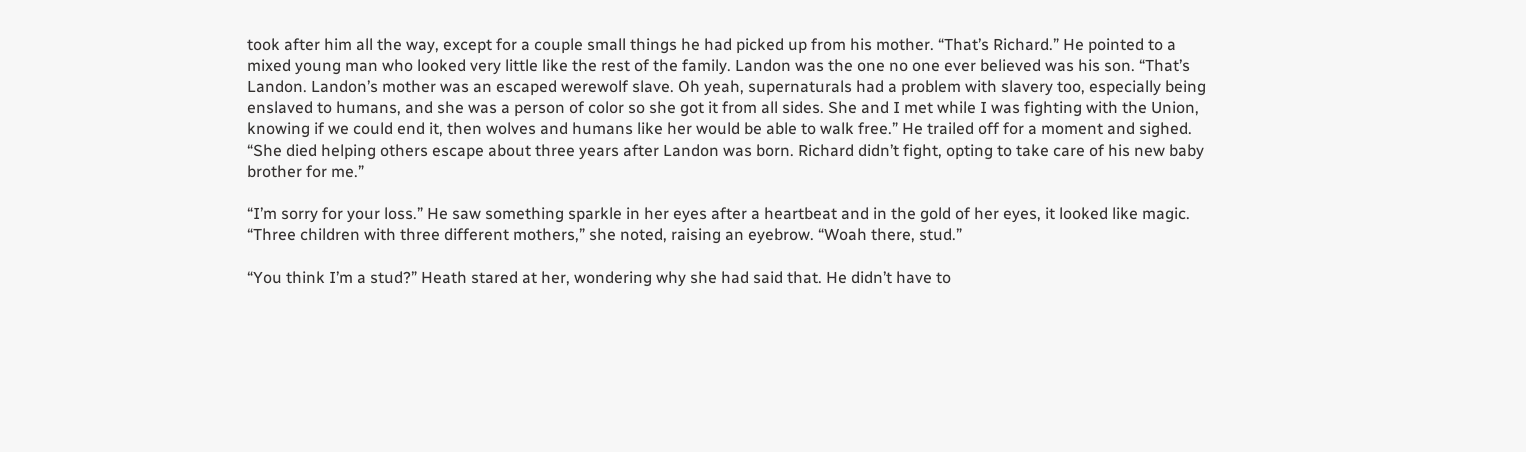took after him all the way, except for a couple small things he had picked up from his mother. “That’s Richard.” He pointed to a mixed young man who looked very little like the rest of the family. Landon was the one no one ever believed was his son. “That’s Landon. Landon’s mother was an escaped werewolf slave. Oh yeah, supernaturals had a problem with slavery too, especially being enslaved to humans, and she was a person of color so she got it from all sides. She and I met while I was fighting with the Union, knowing if we could end it, then wolves and humans like her would be able to walk free.” He trailed off for a moment and sighed. “She died helping others escape about three years after Landon was born. Richard didn’t fight, opting to take care of his new baby brother for me.”

“I’m sorry for your loss.” He saw something sparkle in her eyes after a heartbeat and in the gold of her eyes, it looked like magic. “Three children with three different mothers,” she noted, raising an eyebrow. “Woah there, stud.”

“You think I’m a stud?” Heath stared at her, wondering why she had said that. He didn’t have to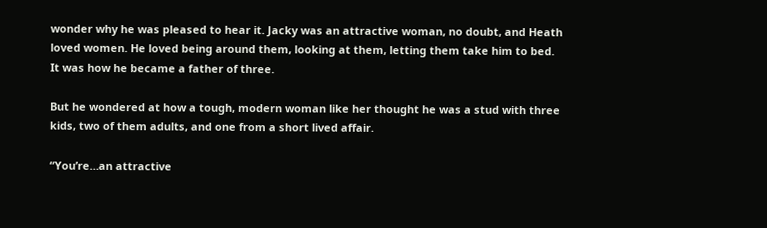wonder why he was pleased to hear it. Jacky was an attractive woman, no doubt, and Heath loved women. He loved being around them, looking at them, letting them take him to bed. It was how he became a father of three.

But he wondered at how a tough, modern woman like her thought he was a stud with three kids, two of them adults, and one from a short lived affair.

“You’re…an attractive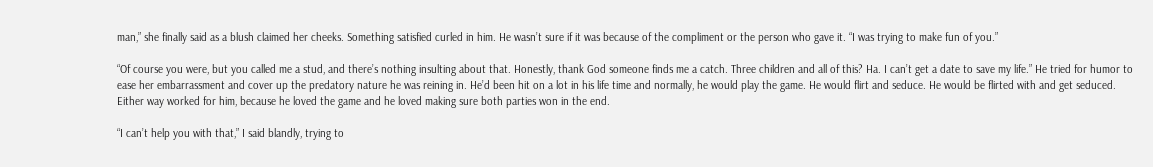man,” she finally said as a blush claimed her cheeks. Something satisfied curled in him. He wasn’t sure if it was because of the compliment or the person who gave it. “I was trying to make fun of you.”

“Of course you were, but you called me a stud, and there’s nothing insulting about that. Honestly, thank God someone finds me a catch. Three children and all of this? Ha. I can’t get a date to save my life.” He tried for humor to ease her embarrassment and cover up the predatory nature he was reining in. He’d been hit on a lot in his life time and normally, he would play the game. He would flirt and seduce. He would be flirted with and get seduced. Either way worked for him, because he loved the game and he loved making sure both parties won in the end.

“I can’t help you with that,” I said blandly, trying to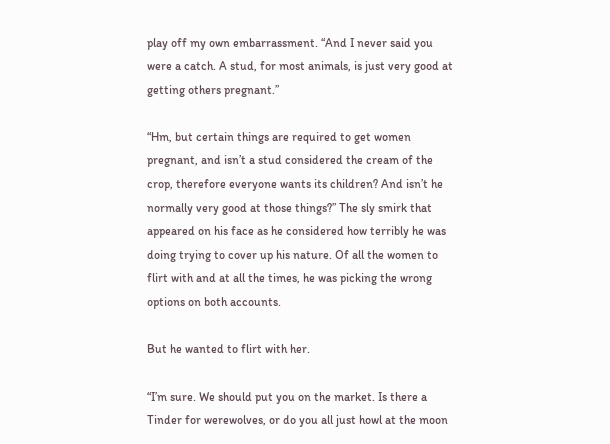play off my own embarrassment. “And I never said you were a catch. A stud, for most animals, is just very good at getting others pregnant.”

“Hm, but certain things are required to get women pregnant, and isn’t a stud considered the cream of the crop, therefore everyone wants its children? And isn’t he normally very good at those things?” The sly smirk that appeared on his face as he considered how terribly he was doing trying to cover up his nature. Of all the women to flirt with and at all the times, he was picking the wrong options on both accounts.

But he wanted to flirt with her.

“I’m sure. We should put you on the market. Is there a Tinder for werewolves, or do you all just howl at the moon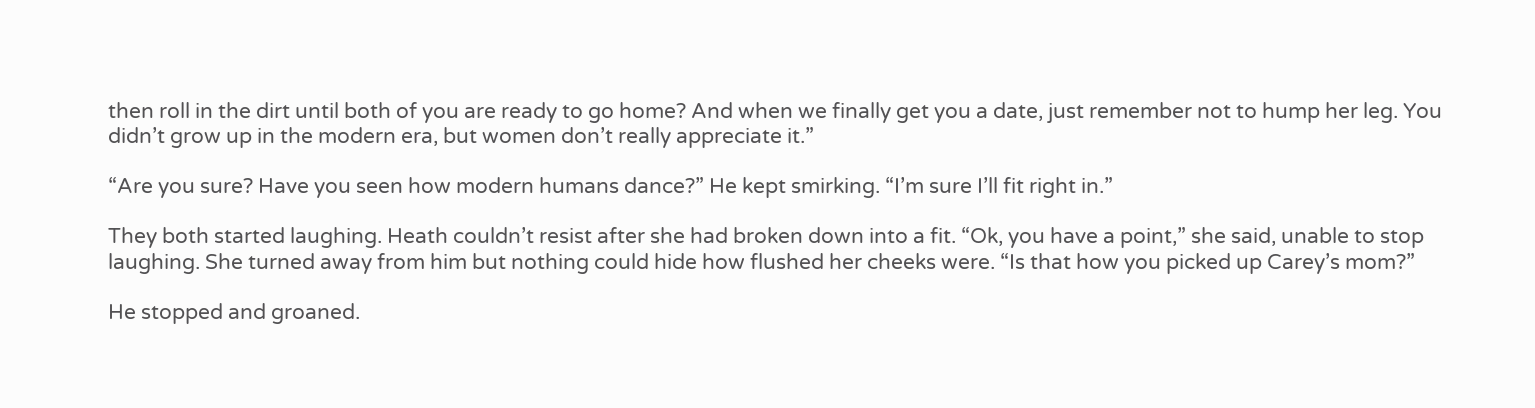then roll in the dirt until both of you are ready to go home? And when we finally get you a date, just remember not to hump her leg. You didn’t grow up in the modern era, but women don’t really appreciate it.”

“Are you sure? Have you seen how modern humans dance?” He kept smirking. “I’m sure I’ll fit right in.”

They both started laughing. Heath couldn’t resist after she had broken down into a fit. “Ok, you have a point,” she said, unable to stop laughing. She turned away from him but nothing could hide how flushed her cheeks were. “Is that how you picked up Carey’s mom?”

He stopped and groaned.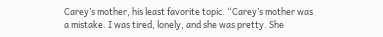Carey’s mother, his least favorite topic. “Carey’s mother was a mistake. I was tired, lonely, and she was pretty. She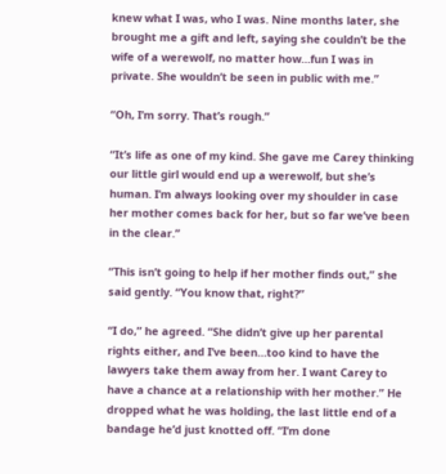knew what I was, who I was. Nine months later, she brought me a gift and left, saying she couldn’t be the wife of a werewolf, no matter how…fun I was in private. She wouldn’t be seen in public with me.”

“Oh, I’m sorry. That’s rough.”

“It’s life as one of my kind. She gave me Carey thinking our little girl would end up a werewolf, but she’s human. I’m always looking over my shoulder in case her mother comes back for her, but so far we’ve been in the clear.”

“This isn’t going to help if her mother finds out,” she said gently. “You know that, right?”

“I do,” he agreed. “She didn’t give up her parental rights either, and I’ve been…too kind to have the lawyers take them away from her. I want Carey to have a chance at a relationship with her mother.” He dropped what he was holding, the last little end of a bandage he’d just knotted off. “I’m done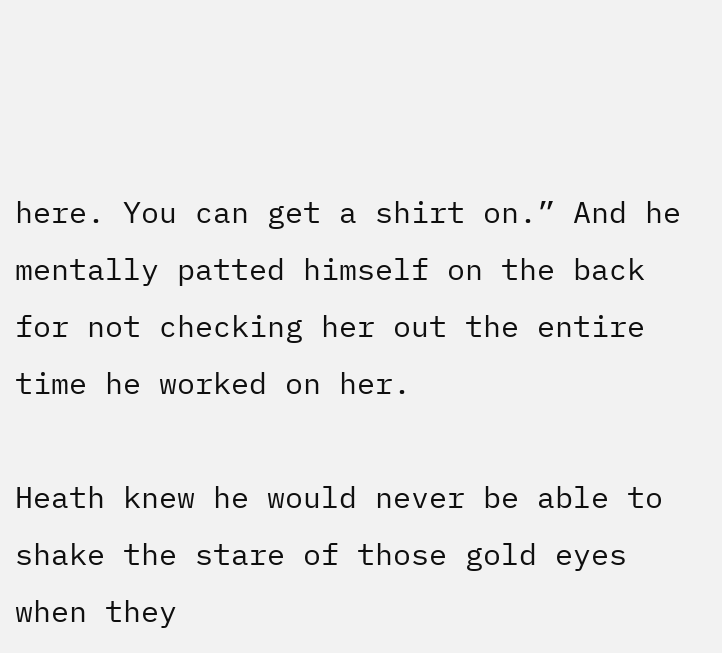here. You can get a shirt on.” And he mentally patted himself on the back for not checking her out the entire time he worked on her.

Heath knew he would never be able to shake the stare of those gold eyes when they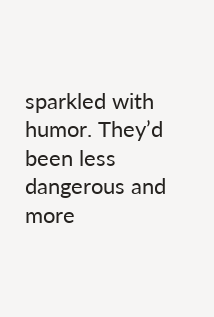sparkled with humor. They’d been less dangerous and more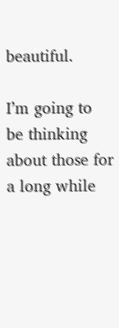beautiful.

I’m going to be thinking about those for a long while